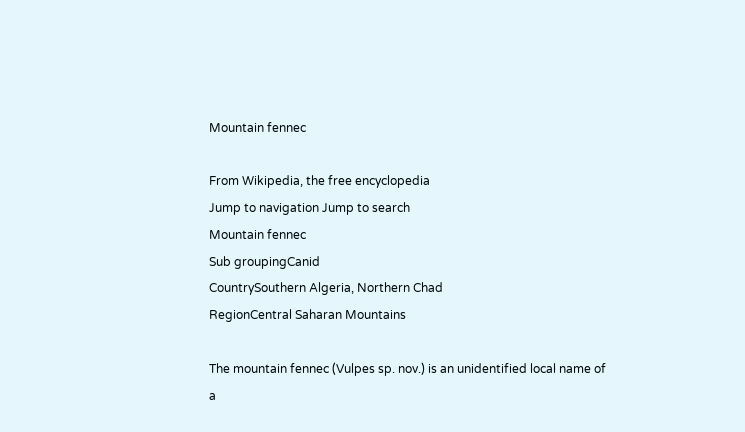Mountain fennec

From Wikipedia, the free encyclopedia
Jump to navigation Jump to search
Mountain fennec
Sub groupingCanid
CountrySouthern Algeria, Northern Chad
RegionCentral Saharan Mountains

The mountain fennec (Vulpes sp. nov.) is an unidentified local name of a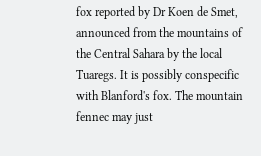fox reported by Dr Koen de Smet, announced from the mountains of the Central Sahara by the local Tuaregs. It is possibly conspecific with Blanford's fox. The mountain fennec may just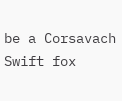be a Corsavach Swift fox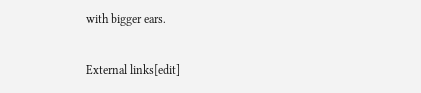with bigger ears.

External links[edit]